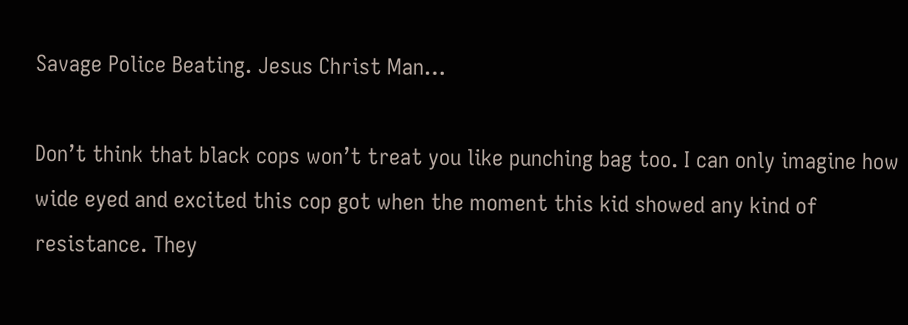Savage Police Beating. Jesus Christ Man…

Don’t think that black cops won’t treat you like punching bag too. I can only imagine how wide eyed and excited this cop got when the moment this kid showed any kind of resistance. They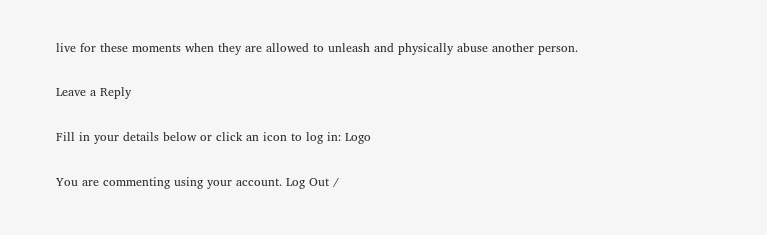live for these moments when they are allowed to unleash and physically abuse another person.

Leave a Reply

Fill in your details below or click an icon to log in: Logo

You are commenting using your account. Log Out /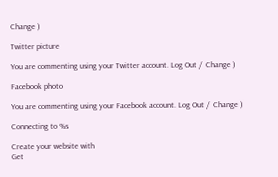Change )

Twitter picture

You are commenting using your Twitter account. Log Out /  Change )

Facebook photo

You are commenting using your Facebook account. Log Out /  Change )

Connecting to %s

Create your website with
Get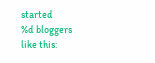started
%d bloggers like this: